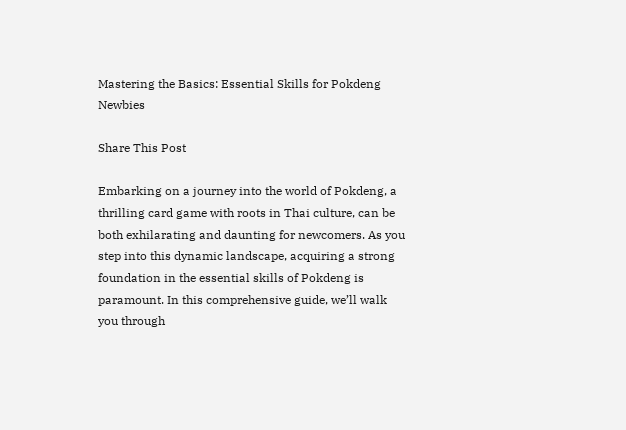Mastering the Basics: Essential Skills for Pokdeng Newbies

Share This Post

Embarking on a journey into the world of Pokdeng, a thrilling card game with roots in Thai culture, can be both exhilarating and daunting for newcomers. As you step into this dynamic landscape, acquiring a strong foundation in the essential skills of Pokdeng is paramount. In this comprehensive guide, we’ll walk you through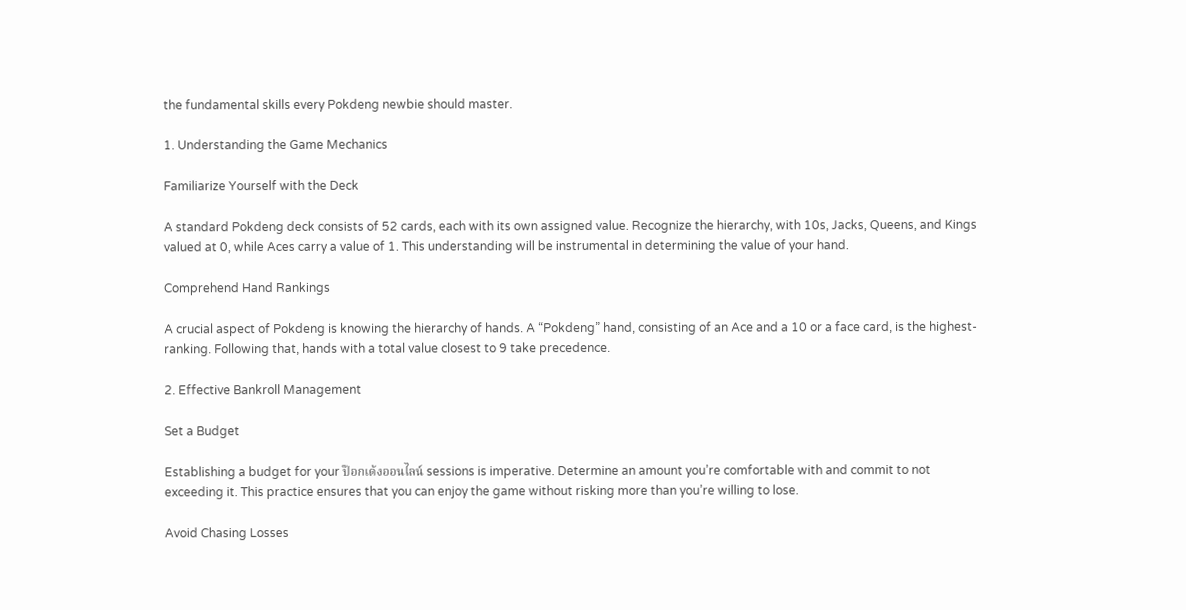the fundamental skills every Pokdeng newbie should master.

1. Understanding the Game Mechanics

Familiarize Yourself with the Deck

A standard Pokdeng deck consists of 52 cards, each with its own assigned value. Recognize the hierarchy, with 10s, Jacks, Queens, and Kings valued at 0, while Aces carry a value of 1. This understanding will be instrumental in determining the value of your hand.

Comprehend Hand Rankings

A crucial aspect of Pokdeng is knowing the hierarchy of hands. A “Pokdeng” hand, consisting of an Ace and a 10 or a face card, is the highest-ranking. Following that, hands with a total value closest to 9 take precedence.

2. Effective Bankroll Management

Set a Budget

Establishing a budget for your ป๊อกเด้งออนไลน์ sessions is imperative. Determine an amount you’re comfortable with and commit to not exceeding it. This practice ensures that you can enjoy the game without risking more than you’re willing to lose.

Avoid Chasing Losses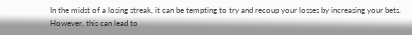In the midst of a losing streak, it can be tempting to try and recoup your losses by increasing your bets. However, this can lead to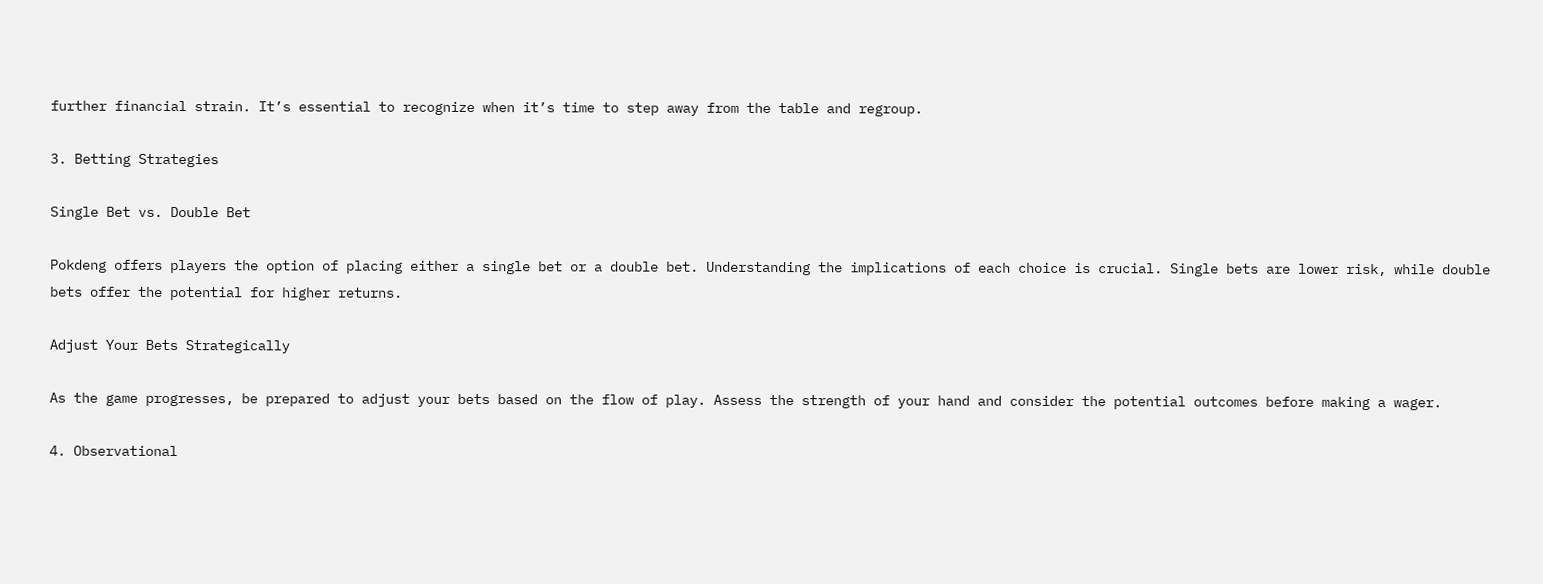further financial strain. It’s essential to recognize when it’s time to step away from the table and regroup.

3. Betting Strategies

Single Bet vs. Double Bet

Pokdeng offers players the option of placing either a single bet or a double bet. Understanding the implications of each choice is crucial. Single bets are lower risk, while double bets offer the potential for higher returns.

Adjust Your Bets Strategically

As the game progresses, be prepared to adjust your bets based on the flow of play. Assess the strength of your hand and consider the potential outcomes before making a wager.

4. Observational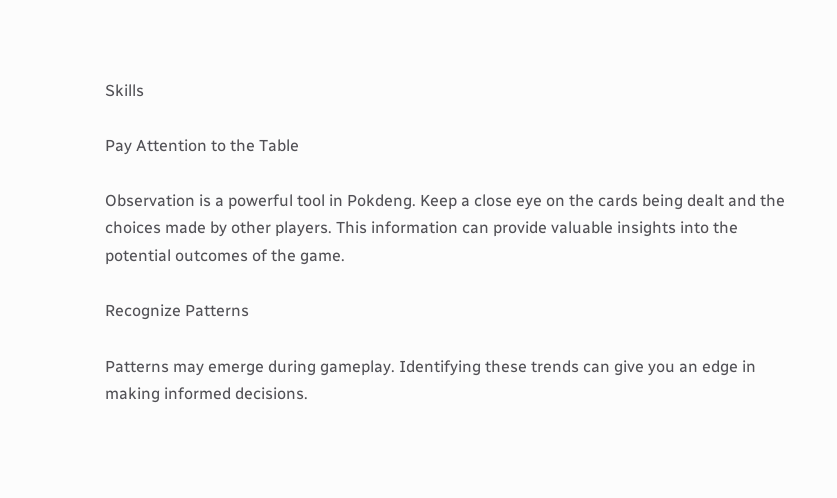Skills

Pay Attention to the Table

Observation is a powerful tool in Pokdeng. Keep a close eye on the cards being dealt and the choices made by other players. This information can provide valuable insights into the potential outcomes of the game.

Recognize Patterns

Patterns may emerge during gameplay. Identifying these trends can give you an edge in making informed decisions.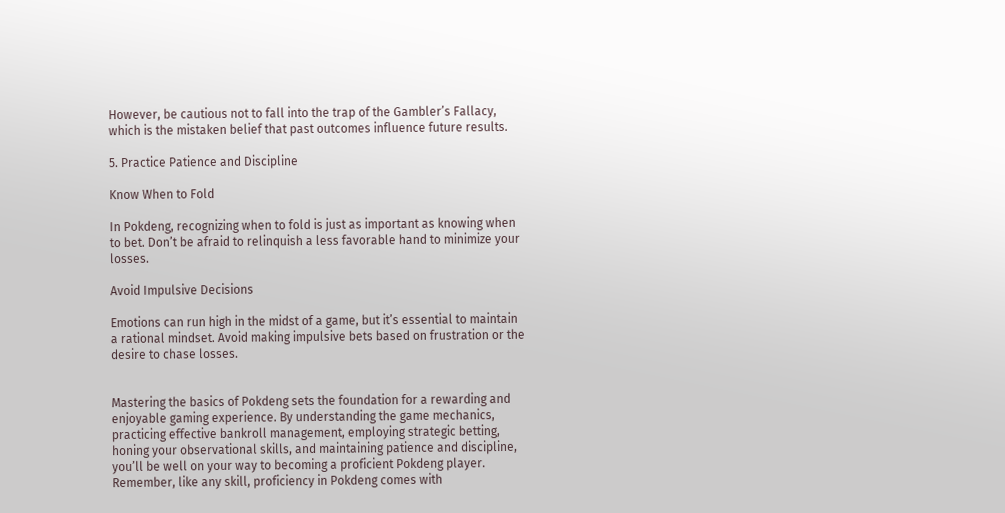However, be cautious not to fall into the trap of the Gambler’s Fallacy, which is the mistaken belief that past outcomes influence future results.

5. Practice Patience and Discipline

Know When to Fold

In Pokdeng, recognizing when to fold is just as important as knowing when to bet. Don’t be afraid to relinquish a less favorable hand to minimize your losses.

Avoid Impulsive Decisions

Emotions can run high in the midst of a game, but it’s essential to maintain a rational mindset. Avoid making impulsive bets based on frustration or the desire to chase losses.


Mastering the basics of Pokdeng sets the foundation for a rewarding and enjoyable gaming experience. By understanding the game mechanics, practicing effective bankroll management, employing strategic betting, honing your observational skills, and maintaining patience and discipline, you’ll be well on your way to becoming a proficient Pokdeng player. Remember, like any skill, proficiency in Pokdeng comes with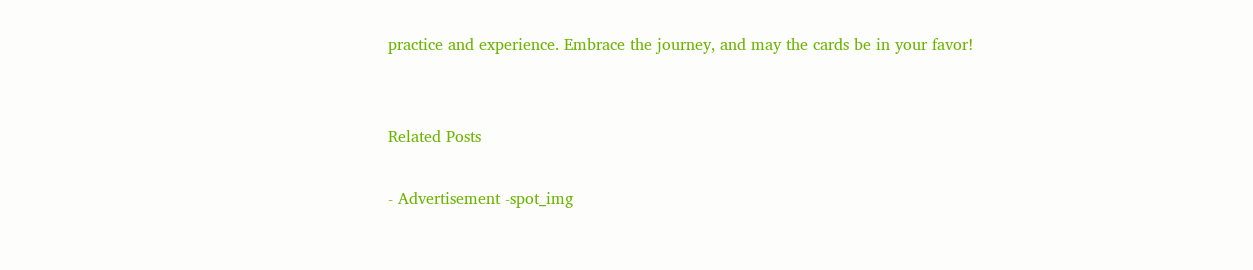practice and experience. Embrace the journey, and may the cards be in your favor!


Related Posts

- Advertisement -spot_img